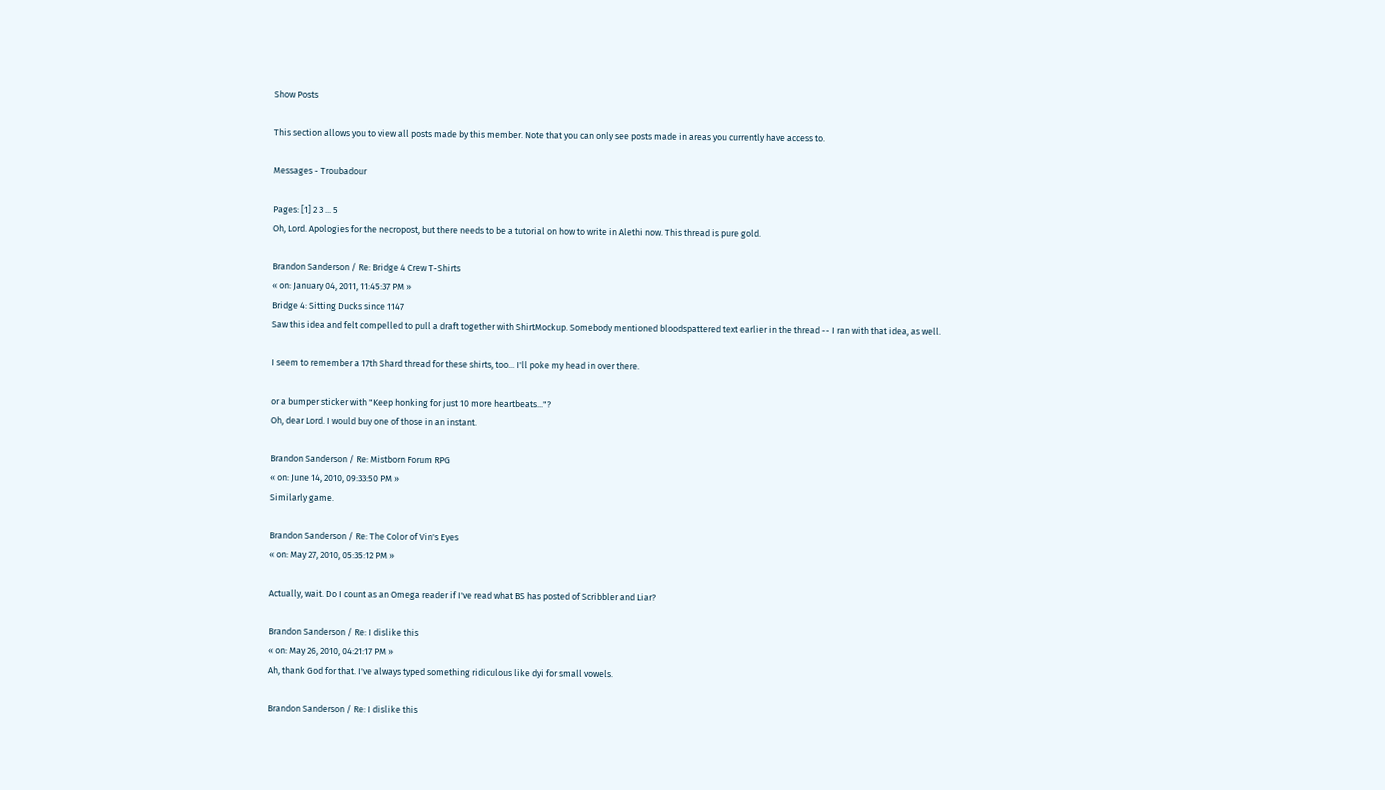Show Posts

This section allows you to view all posts made by this member. Note that you can only see posts made in areas you currently have access to.

Messages - Troubadour

Pages: [1] 2 3 ... 5
Oh, Lord. Apologies for the necropost, but there needs to be a tutorial on how to write in Alethi now. This thread is pure gold.

Brandon Sanderson / Re: Bridge 4 Crew T-Shirts
« on: January 04, 2011, 11:45:37 PM »
Bridge 4: Sitting Ducks since 1147
Saw this idea and felt compelled to pull a draft together with ShirtMockup. Somebody mentioned bloodspattered text earlier in the thread -- I ran with that idea, as well.

I seem to remember a 17th Shard thread for these shirts, too... I'll poke my head in over there.

or a bumper sticker with "Keep honking for just 10 more heartbeats..."?
Oh, dear Lord. I would buy one of those in an instant.

Brandon Sanderson / Re: Mistborn Forum RPG
« on: June 14, 2010, 09:33:50 PM »
Similarly game.

Brandon Sanderson / Re: The Color of Vin's Eyes
« on: May 27, 2010, 05:35:12 PM »

Actually, wait. Do I count as an Omega reader if I've read what BS has posted of Scribbler and Liar?

Brandon Sanderson / Re: I dislike this
« on: May 26, 2010, 04:21:17 PM »
Ah, thank God for that. I've always typed something ridiculous like dyi for small vowels.

Brandon Sanderson / Re: I dislike this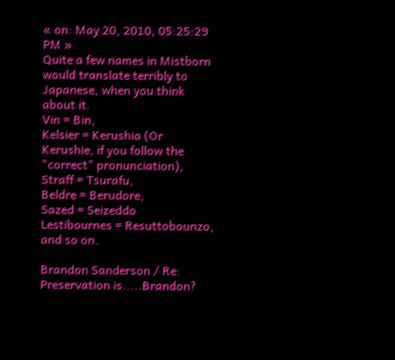« on: May 20, 2010, 05:25:29 PM »
Quite a few names in Mistborn would translate terribly to Japanese, when you think about it.
Vin = Bin,
Kelsier = Kerushia (Or Kerushie, if you follow the "correct" pronunciation),
Straff = Tsurafu,
Beldre = Berudore,
Sazed = Seizeddo
Lestibournes = Resuttobounzo,
and so on.

Brandon Sanderson / Re: Preservation is.....Brandon?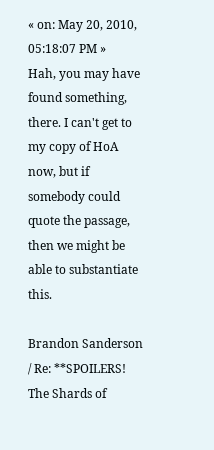« on: May 20, 2010, 05:18:07 PM »
Hah, you may have found something, there. I can't get to my copy of HoA now, but if somebody could quote the passage, then we might be able to substantiate this.

Brandon Sanderson / Re: **SPOILERS! The Shards of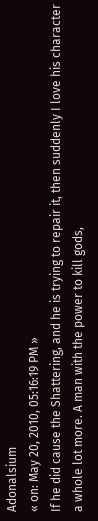Adonalsium
« on: May 20, 2010, 05:16:19 PM »
If he did cause the Shattering, and he is trying to repair it, then suddenly I love his character a whole lot more. A man with the power to kill gods,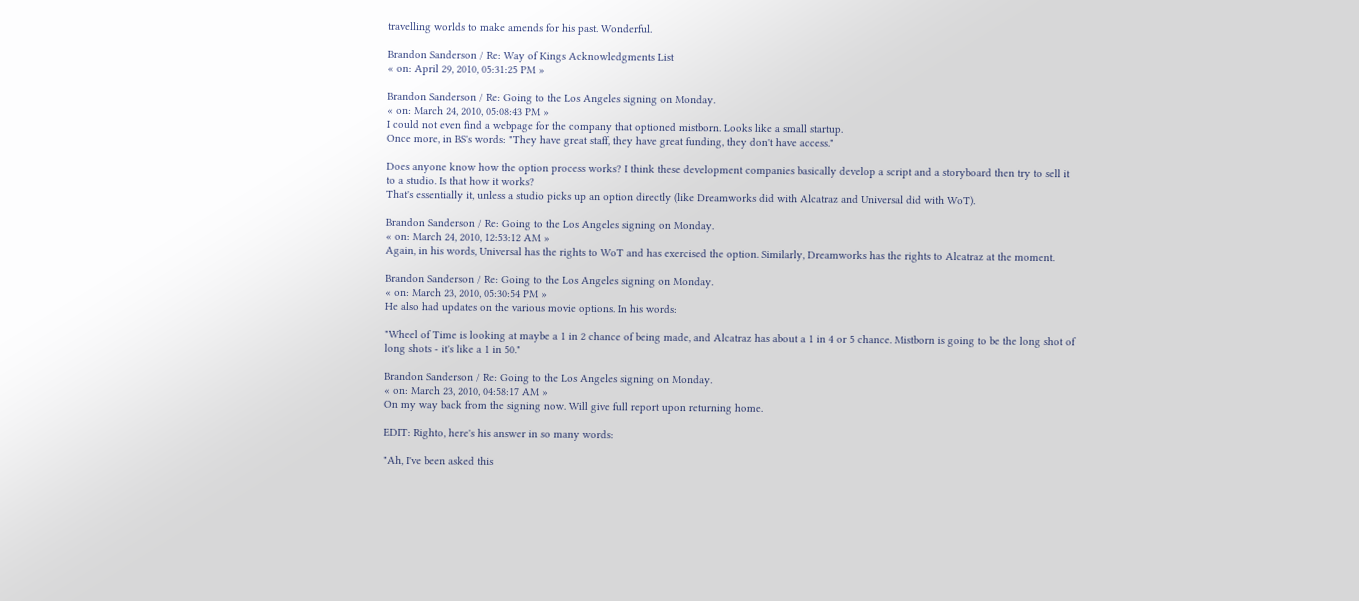travelling worlds to make amends for his past. Wonderful.

Brandon Sanderson / Re: Way of Kings Acknowledgments List
« on: April 29, 2010, 05:31:25 PM »

Brandon Sanderson / Re: Going to the Los Angeles signing on Monday.
« on: March 24, 2010, 05:08:43 PM »
I could not even find a webpage for the company that optioned mistborn. Looks like a small startup.
Once more, in BS's words: "They have great staff, they have great funding, they don't have access."

Does anyone know how the option process works? I think these development companies basically develop a script and a storyboard then try to sell it to a studio. Is that how it works?
That's essentially it, unless a studio picks up an option directly (like Dreamworks did with Alcatraz and Universal did with WoT).

Brandon Sanderson / Re: Going to the Los Angeles signing on Monday.
« on: March 24, 2010, 12:53:12 AM »
Again, in his words, Universal has the rights to WoT and has exercised the option. Similarly, Dreamworks has the rights to Alcatraz at the moment.

Brandon Sanderson / Re: Going to the Los Angeles signing on Monday.
« on: March 23, 2010, 05:30:54 PM »
He also had updates on the various movie options. In his words:

"Wheel of Time is looking at maybe a 1 in 2 chance of being made, and Alcatraz has about a 1 in 4 or 5 chance. Mistborn is going to be the long shot of long shots - it's like a 1 in 50."

Brandon Sanderson / Re: Going to the Los Angeles signing on Monday.
« on: March 23, 2010, 04:58:17 AM »
On my way back from the signing now. Will give full report upon returning home.

EDIT: Righto, here's his answer in so many words:

"Ah, I've been asked this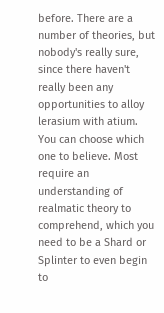before. There are a number of theories, but nobody's really sure, since there haven't really been any opportunities to alloy lerasium with atium. You can choose which one to believe. Most require an understanding of realmatic theory to comprehend, which you need to be a Shard or Splinter to even begin to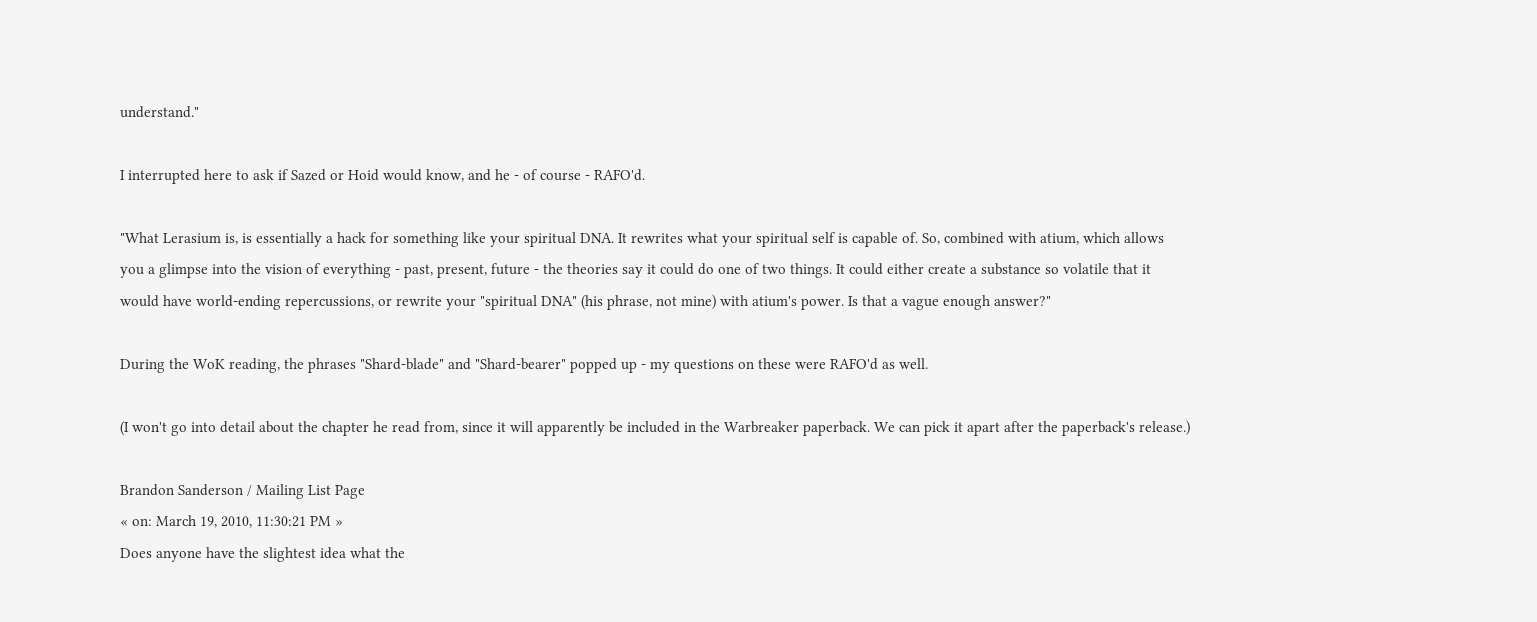understand."

I interrupted here to ask if Sazed or Hoid would know, and he - of course - RAFO'd.

"What Lerasium is, is essentially a hack for something like your spiritual DNA. It rewrites what your spiritual self is capable of. So, combined with atium, which allows you a glimpse into the vision of everything - past, present, future - the theories say it could do one of two things. It could either create a substance so volatile that it would have world-ending repercussions, or rewrite your "spiritual DNA" (his phrase, not mine) with atium's power. Is that a vague enough answer?"

During the WoK reading, the phrases "Shard-blade" and "Shard-bearer" popped up - my questions on these were RAFO'd as well.

(I won't go into detail about the chapter he read from, since it will apparently be included in the Warbreaker paperback. We can pick it apart after the paperback's release.)

Brandon Sanderson / Mailing List Page
« on: March 19, 2010, 11:30:21 PM »
Does anyone have the slightest idea what the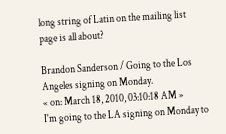long string of Latin on the mailing list page is all about?

Brandon Sanderson / Going to the Los Angeles signing on Monday.
« on: March 18, 2010, 03:10:18 AM »
I'm going to the LA signing on Monday to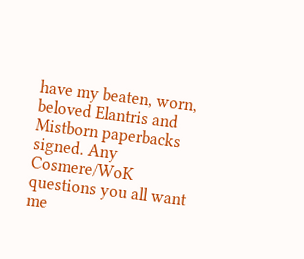have my beaten, worn, beloved Elantris and Mistborn paperbacks signed. Any Cosmere/WoK questions you all want me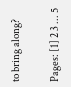to bring along?

Pages: [1] 2 3 ... 5